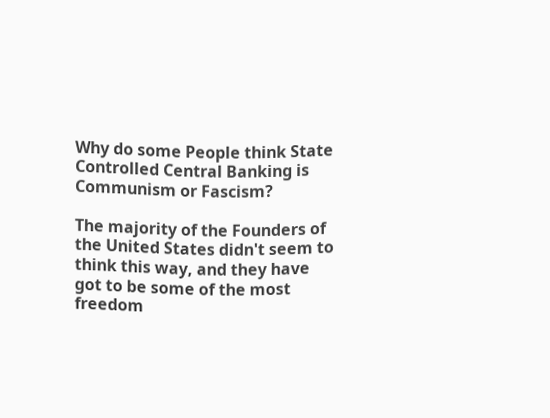Why do some People think State Controlled Central Banking is Communism or Fascism?

The majority of the Founders of the United States didn't seem to think this way, and they have got to be some of the most freedom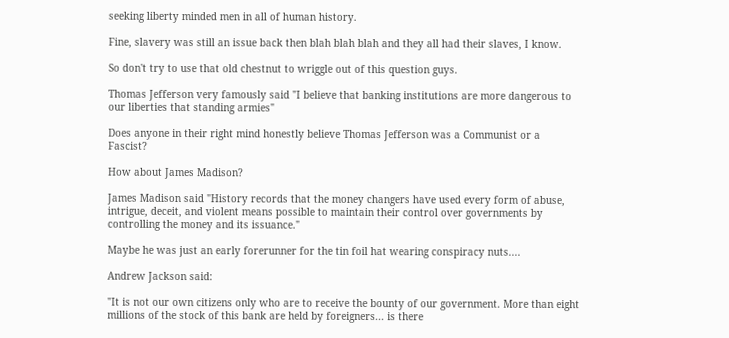seeking liberty minded men in all of human history.

Fine, slavery was still an issue back then blah blah blah and they all had their slaves, I know.

So don't try to use that old chestnut to wriggle out of this question guys.

Thomas Jefferson very famously said "I believe that banking institutions are more dangerous to our liberties that standing armies"

Does anyone in their right mind honestly believe Thomas Jefferson was a Communist or a Fascist?

How about James Madison?

James Madison said "History records that the money changers have used every form of abuse, intrigue, deceit, and violent means possible to maintain their control over governments by controlling the money and its issuance."

Maybe he was just an early forerunner for the tin foil hat wearing conspiracy nuts....

Andrew Jackson said:

"It is not our own citizens only who are to receive the bounty of our government. More than eight millions of the stock of this bank are held by foreigners... is there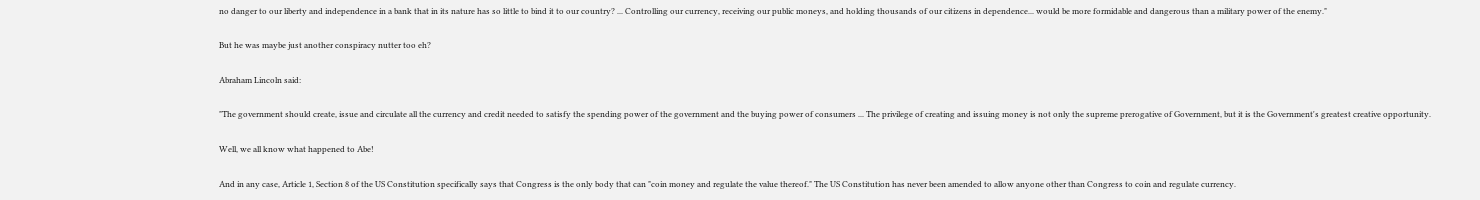no danger to our liberty and independence in a bank that in its nature has so little to bind it to our country? ... Controlling our currency, receiving our public moneys, and holding thousands of our citizens in dependence... would be more formidable and dangerous than a military power of the enemy."

But he was maybe just another conspiracy nutter too eh?

Abraham Lincoln said:

"The government should create, issue and circulate all the currency and credit needed to satisfy the spending power of the government and the buying power of consumers ... The privilege of creating and issuing money is not only the supreme prerogative of Government, but it is the Government's greatest creative opportunity.

Well, we all know what happened to Abe!

And in any case, Article 1, Section 8 of the US Constitution specifically says that Congress is the only body that can "coin money and regulate the value thereof." The US Constitution has never been amended to allow anyone other than Congress to coin and regulate currency.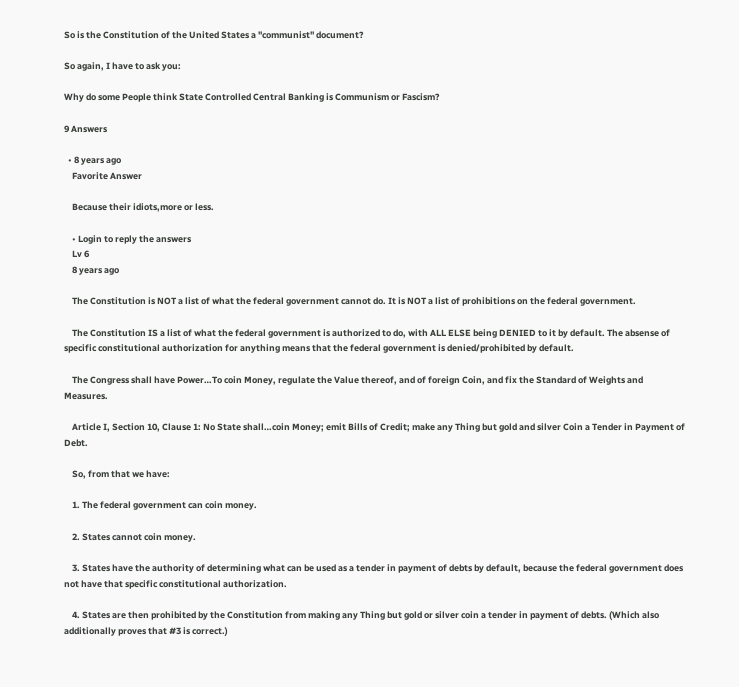So is the Constitution of the United States a "communist" document?

So again, I have to ask you:

Why do some People think State Controlled Central Banking is Communism or Fascism?

9 Answers

  • 8 years ago
    Favorite Answer

    Because their idiots,more or less.

    • Login to reply the answers
    Lv 6
    8 years ago

    The Constitution is NOT a list of what the federal government cannot do. It is NOT a list of prohibitions on the federal government.

    The Constitution IS a list of what the federal government is authorized to do, with ALL ELSE being DENIED to it by default. The absense of specific constitutional authorization for anything means that the federal government is denied/prohibited by default.

    The Congress shall have Power…To coin Money, regulate the Value thereof, and of foreign Coin, and fix the Standard of Weights and Measures.

    Article I, Section 10, Clause 1: No State shall…coin Money; emit Bills of Credit; make any Thing but gold and silver Coin a Tender in Payment of Debt.

    So, from that we have:

    1. The federal government can coin money.

    2. States cannot coin money.

    3. States have the authority of determining what can be used as a tender in payment of debts by default, because the federal government does not have that specific constitutional authorization.

    4. States are then prohibited by the Constitution from making any Thing but gold or silver coin a tender in payment of debts. (Which also additionally proves that #3 is correct.)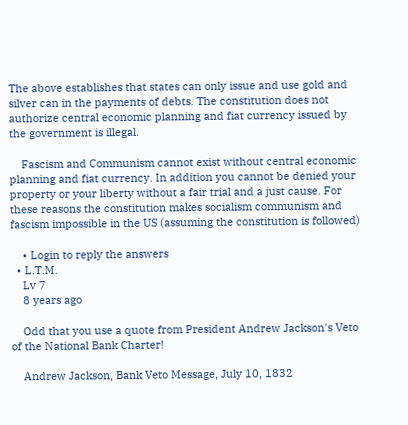The above establishes that states can only issue and use gold and silver can in the payments of debts. The constitution does not authorize central economic planning and fiat currency issued by the government is illegal.

    Fascism and Communism cannot exist without central economic planning and fiat currency. In addition you cannot be denied your property or your liberty without a fair trial and a just cause. For these reasons the constitution makes socialism communism and fascism impossible in the US (assuming the constitution is followed)

    • Login to reply the answers
  • L.T.M.
    Lv 7
    8 years ago

    Odd that you use a quote from President Andrew Jackson's Veto of the National Bank Charter!

    Andrew Jackson, Bank Veto Message, July 10, 1832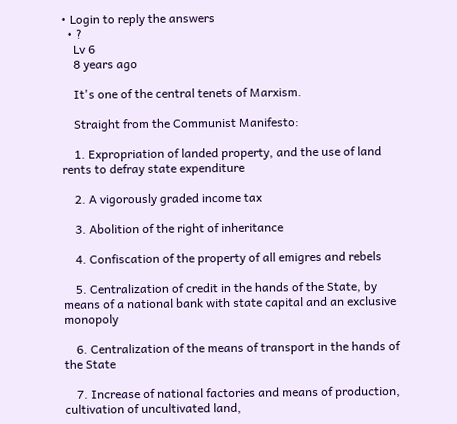• Login to reply the answers
  • ?
    Lv 6
    8 years ago

    It's one of the central tenets of Marxism.

    Straight from the Communist Manifesto:

    1. Expropriation of landed property, and the use of land rents to defray state expenditure

    2. A vigorously graded income tax

    3. Abolition of the right of inheritance

    4. Confiscation of the property of all emigres and rebels

    5. Centralization of credit in the hands of the State, by means of a national bank with state capital and an exclusive monopoly

    6. Centralization of the means of transport in the hands of the State

    7. Increase of national factories and means of production, cultivation of uncultivated land,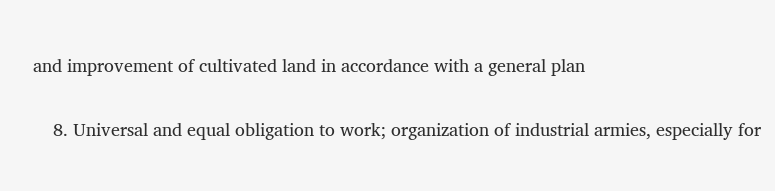and improvement of cultivated land in accordance with a general plan

    8. Universal and equal obligation to work; organization of industrial armies, especially for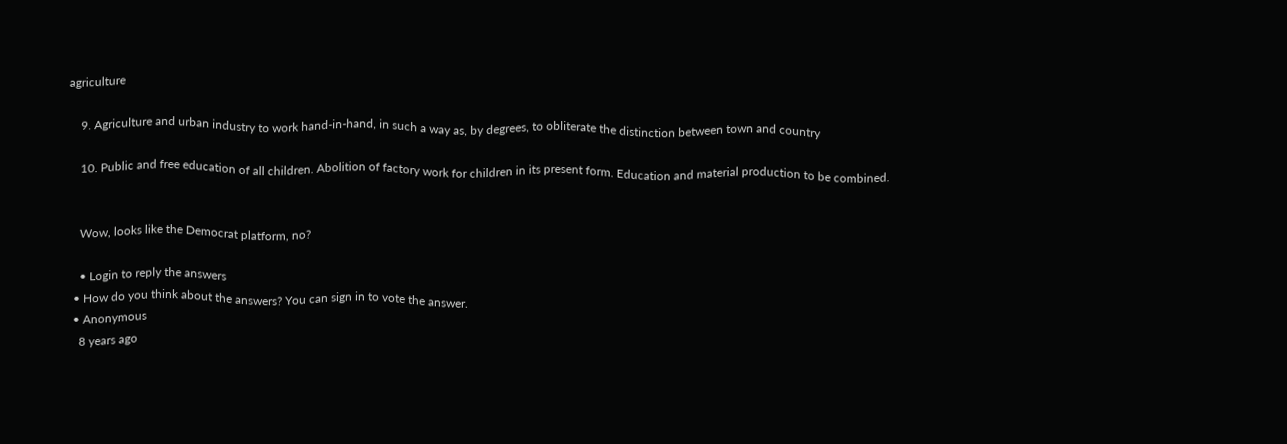agriculture

    9. Agriculture and urban industry to work hand-in-hand, in such a way as, by degrees, to obliterate the distinction between town and country

    10. Public and free education of all children. Abolition of factory work for children in its present form. Education and material production to be combined.


    Wow, looks like the Democrat platform, no?

    • Login to reply the answers
  • How do you think about the answers? You can sign in to vote the answer.
  • Anonymous
    8 years ago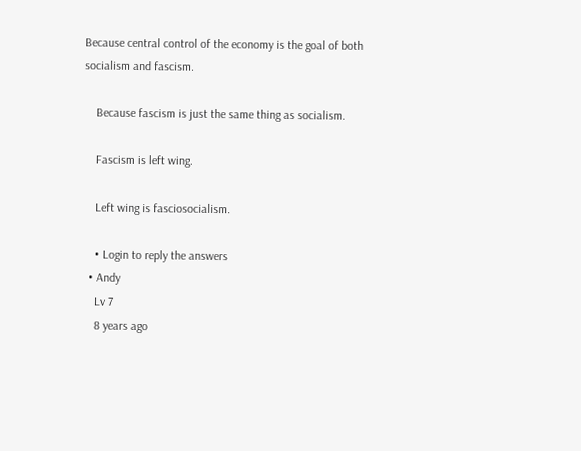Because central control of the economy is the goal of both socialism and fascism.

    Because fascism is just the same thing as socialism.

    Fascism is left wing.

    Left wing is fasciosocialism.

    • Login to reply the answers
  • Andy
    Lv 7
    8 years ago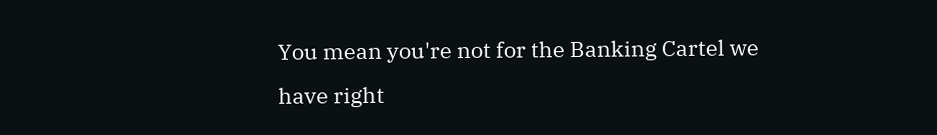You mean you're not for the Banking Cartel we have right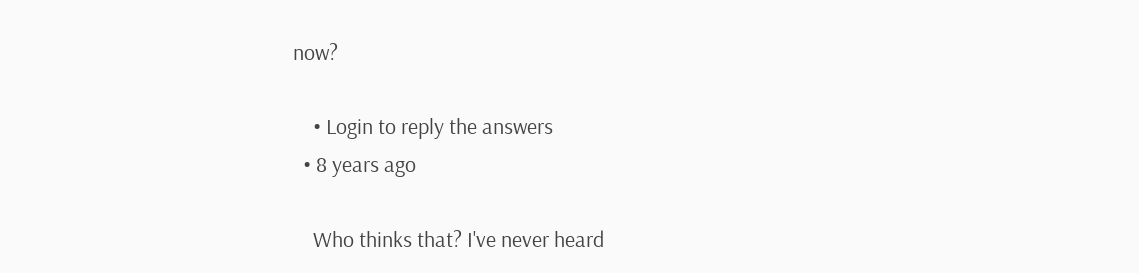now?

    • Login to reply the answers
  • 8 years ago

    Who thinks that? I've never heard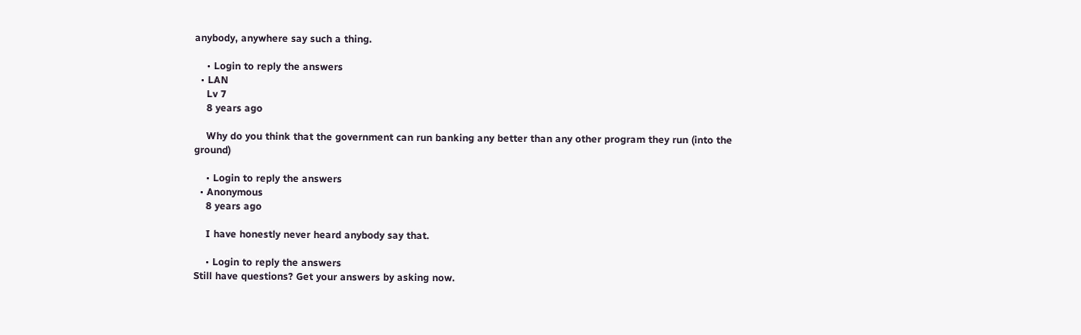anybody, anywhere say such a thing.

    • Login to reply the answers
  • LAN
    Lv 7
    8 years ago

    Why do you think that the government can run banking any better than any other program they run (into the ground)

    • Login to reply the answers
  • Anonymous
    8 years ago

    I have honestly never heard anybody say that.

    • Login to reply the answers
Still have questions? Get your answers by asking now.